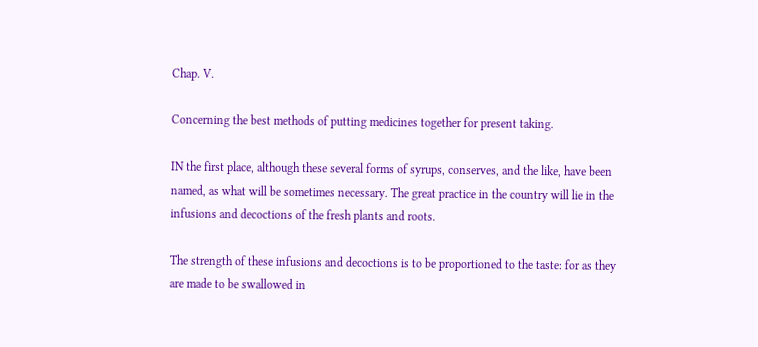Chap. V.

Concerning the best methods of putting medicines together for present taking.

IN the first place, although these several forms of syrups, conserves, and the like, have been named, as what will be sometimes necessary. The great practice in the country will lie in the infusions and decoctions of the fresh plants and roots.

The strength of these infusions and decoctions is to be proportioned to the taste: for as they are made to be swallowed in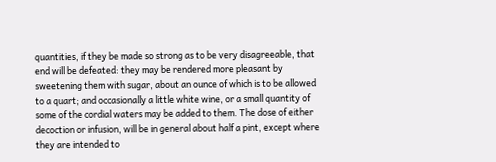quantities, if they be made so strong as to be very disagreeable, that end will be defeated: they may be rendered more pleasant by sweetening them with sugar, about an ounce of which is to be allowed to a quart; and occasionally a little white wine, or a small quantity of some of the cordial waters may be added to them. The dose of either decoction or infusion, will be in general about half a pint, except where they are intended to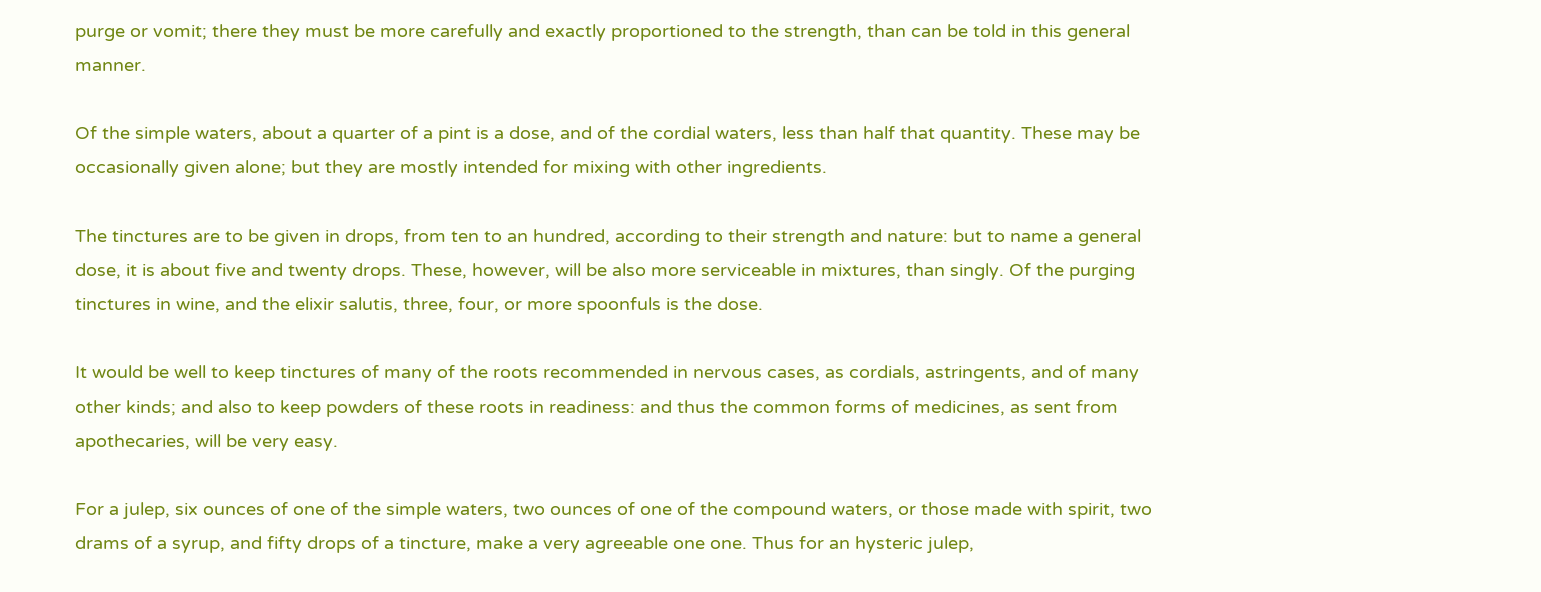purge or vomit; there they must be more carefully and exactly proportioned to the strength, than can be told in this general manner.

Of the simple waters, about a quarter of a pint is a dose, and of the cordial waters, less than half that quantity. These may be occasionally given alone; but they are mostly intended for mixing with other ingredients.

The tinctures are to be given in drops, from ten to an hundred, according to their strength and nature: but to name a general dose, it is about five and twenty drops. These, however, will be also more serviceable in mixtures, than singly. Of the purging tinctures in wine, and the elixir salutis, three, four, or more spoonfuls is the dose.

It would be well to keep tinctures of many of the roots recommended in nervous cases, as cordials, astringents, and of many other kinds; and also to keep powders of these roots in readiness: and thus the common forms of medicines, as sent from apothecaries, will be very easy.

For a julep, six ounces of one of the simple waters, two ounces of one of the compound waters, or those made with spirit, two drams of a syrup, and fifty drops of a tincture, make a very agreeable one one. Thus for an hysteric julep,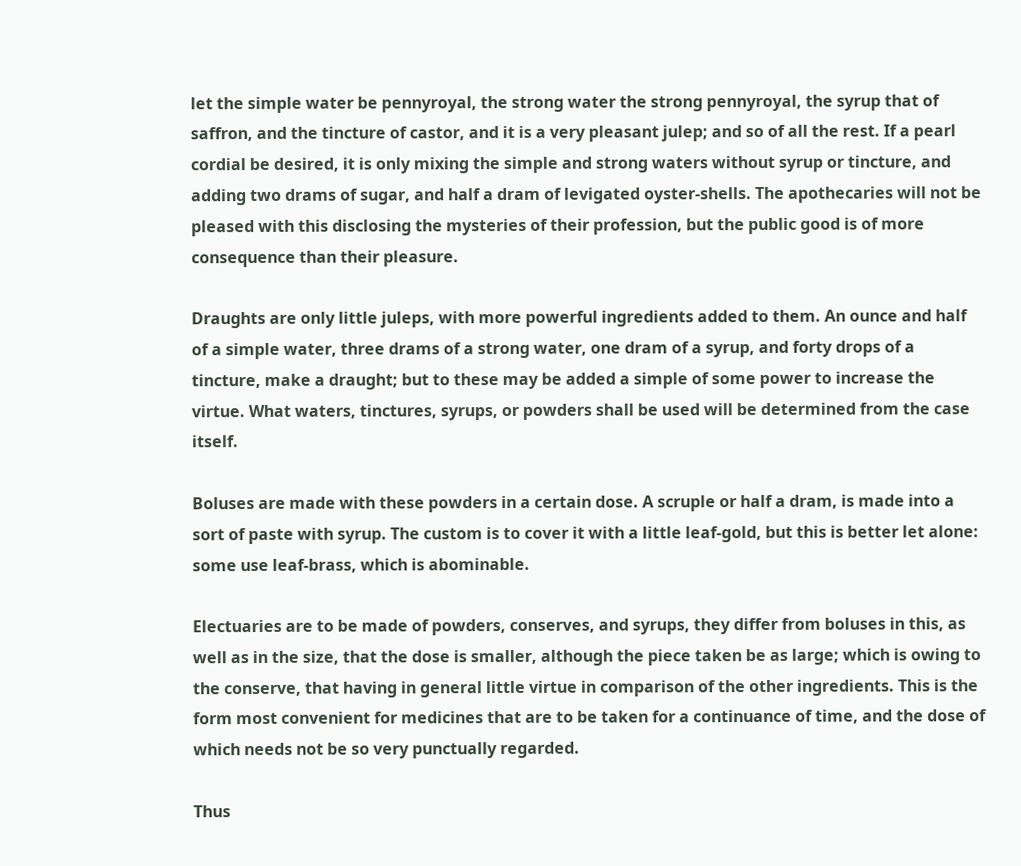let the simple water be pennyroyal, the strong water the strong pennyroyal, the syrup that of saffron, and the tincture of castor, and it is a very pleasant julep; and so of all the rest. If a pearl cordial be desired, it is only mixing the simple and strong waters without syrup or tincture, and adding two drams of sugar, and half a dram of levigated oyster-shells. The apothecaries will not be pleased with this disclosing the mysteries of their profession, but the public good is of more consequence than their pleasure.

Draughts are only little juleps, with more powerful ingredients added to them. An ounce and half of a simple water, three drams of a strong water, one dram of a syrup, and forty drops of a tincture, make a draught; but to these may be added a simple of some power to increase the virtue. What waters, tinctures, syrups, or powders shall be used will be determined from the case itself.

Boluses are made with these powders in a certain dose. A scruple or half a dram, is made into a sort of paste with syrup. The custom is to cover it with a little leaf-gold, but this is better let alone: some use leaf-brass, which is abominable.

Electuaries are to be made of powders, conserves, and syrups, they differ from boluses in this, as well as in the size, that the dose is smaller, although the piece taken be as large; which is owing to the conserve, that having in general little virtue in comparison of the other ingredients. This is the form most convenient for medicines that are to be taken for a continuance of time, and the dose of which needs not be so very punctually regarded.

Thus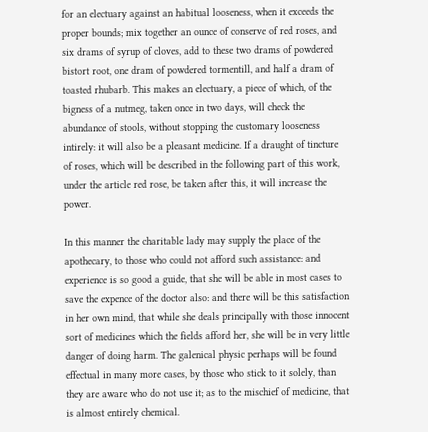for an electuary against an habitual looseness, when it exceeds the proper bounds; mix together an ounce of conserve of red roses, and six drams of syrup of cloves, add to these two drams of powdered bistort root, one dram of powdered tormentill, and half a dram of toasted rhubarb. This makes an electuary, a piece of which, of the bigness of a nutmeg, taken once in two days, will check the abundance of stools, without stopping the customary looseness intirely: it will also be a pleasant medicine. If a draught of tincture of roses, which will be described in the following part of this work, under the article red rose, be taken after this, it will increase the power.

In this manner the charitable lady may supply the place of the apothecary, to those who could not afford such assistance: and experience is so good a guide, that she will be able in most cases to save the expence of the doctor also: and there will be this satisfaction in her own mind, that while she deals principally with those innocent sort of medicines which the fields afford her, she will be in very little danger of doing harm. The galenical physic perhaps will be found effectual in many more cases, by those who stick to it solely, than they are aware who do not use it; as to the mischief of medicine, that is almost entirely chemical.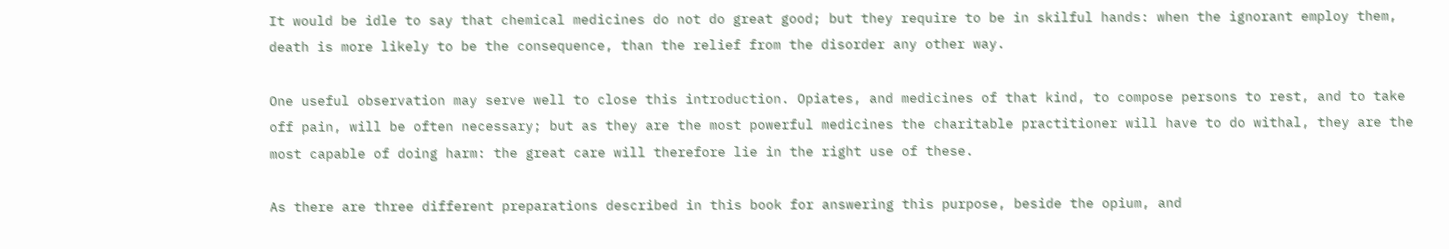It would be idle to say that chemical medicines do not do great good; but they require to be in skilful hands: when the ignorant employ them, death is more likely to be the consequence, than the relief from the disorder any other way.

One useful observation may serve well to close this introduction. Opiates, and medicines of that kind, to compose persons to rest, and to take off pain, will be often necessary; but as they are the most powerful medicines the charitable practitioner will have to do withal, they are the most capable of doing harm: the great care will therefore lie in the right use of these.

As there are three different preparations described in this book for answering this purpose, beside the opium, and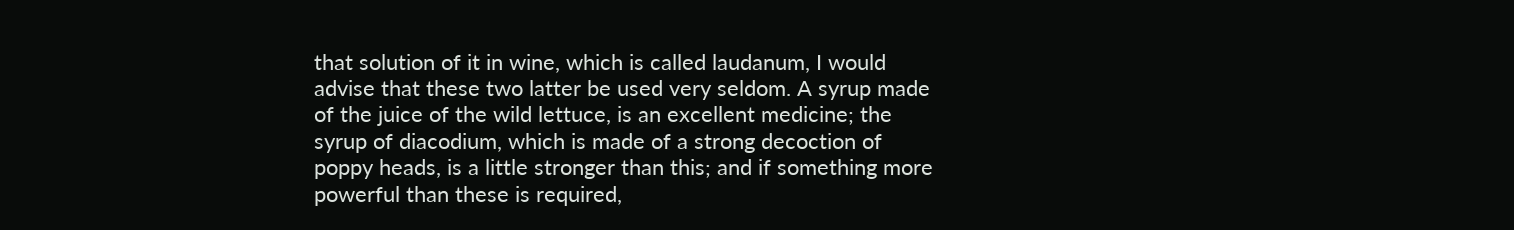that solution of it in wine, which is called laudanum, I would advise that these two latter be used very seldom. A syrup made of the juice of the wild lettuce, is an excellent medicine; the syrup of diacodium, which is made of a strong decoction of poppy heads, is a little stronger than this; and if something more powerful than these is required,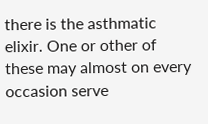there is the asthmatic elixir. One or other of these may almost on every occasion serve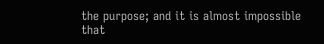the purpose; and it is almost impossible that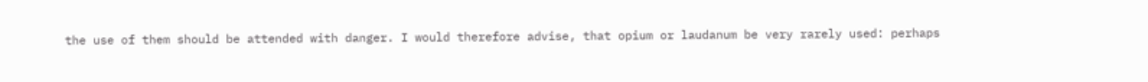the use of them should be attended with danger. I would therefore advise, that opium or laudanum be very rarely used: perhaps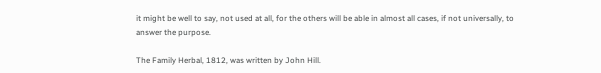it might be well to say, not used at all, for the others will be able in almost all cases, if not universally, to answer the purpose.

The Family Herbal, 1812, was written by John Hill.